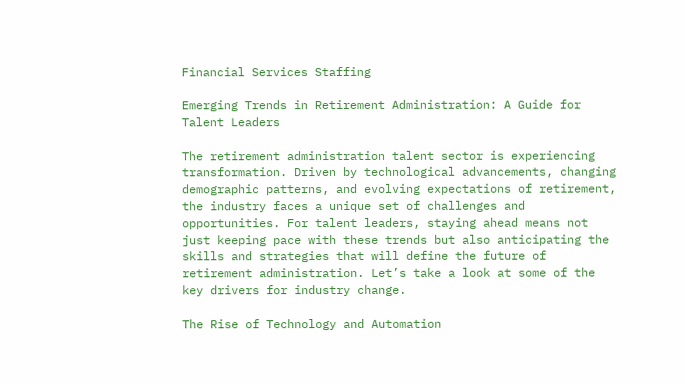Financial Services Staffing

Emerging Trends in Retirement Administration: A Guide for Talent Leaders

The retirement administration talent sector is experiencing transformation. Driven by technological advancements, changing demographic patterns, and evolving expectations of retirement, the industry faces a unique set of challenges and opportunities. For talent leaders, staying ahead means not just keeping pace with these trends but also anticipating the skills and strategies that will define the future of retirement administration. Let’s take a look at some of the key drivers for industry change.

The Rise of Technology and Automation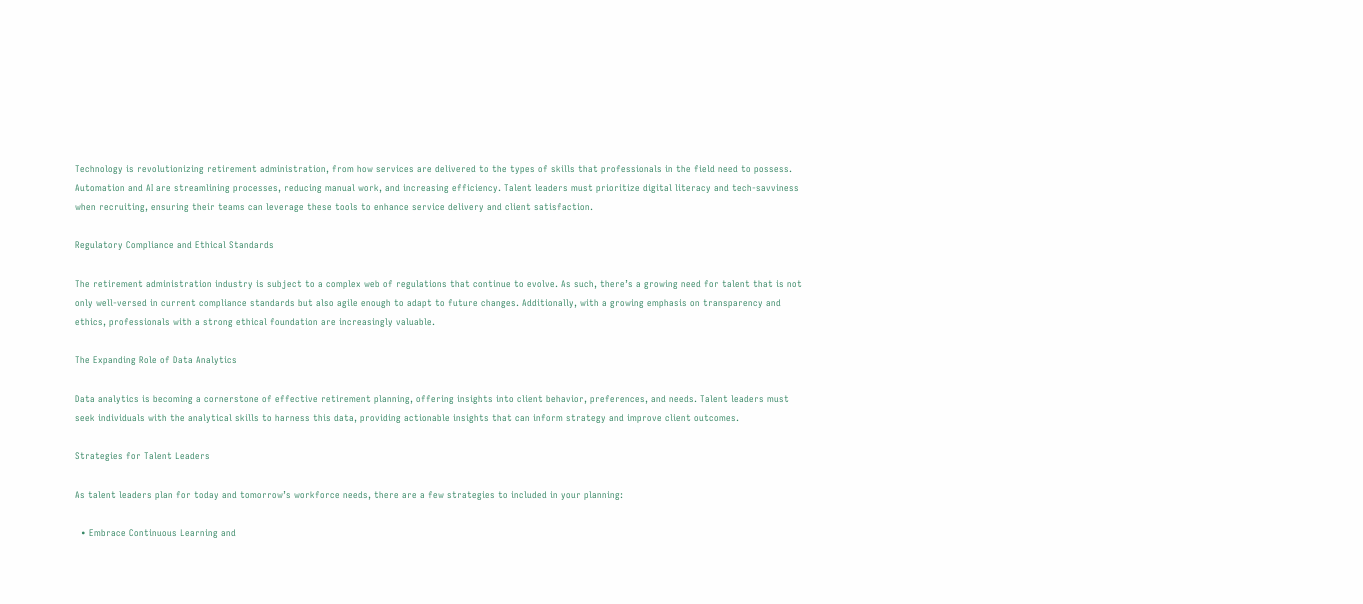Technology is revolutionizing retirement administration, from how services are delivered to the types of skills that professionals in the field need to possess. Automation and AI are streamlining processes, reducing manual work, and increasing efficiency. Talent leaders must prioritize digital literacy and tech-savviness when recruiting, ensuring their teams can leverage these tools to enhance service delivery and client satisfaction.

Regulatory Compliance and Ethical Standards

The retirement administration industry is subject to a complex web of regulations that continue to evolve. As such, there’s a growing need for talent that is not only well-versed in current compliance standards but also agile enough to adapt to future changes. Additionally, with a growing emphasis on transparency and ethics, professionals with a strong ethical foundation are increasingly valuable.

The Expanding Role of Data Analytics

Data analytics is becoming a cornerstone of effective retirement planning, offering insights into client behavior, preferences, and needs. Talent leaders must seek individuals with the analytical skills to harness this data, providing actionable insights that can inform strategy and improve client outcomes.

Strategies for Talent Leaders

As talent leaders plan for today and tomorrow’s workforce needs, there are a few strategies to included in your planning:

  • Embrace Continuous Learning and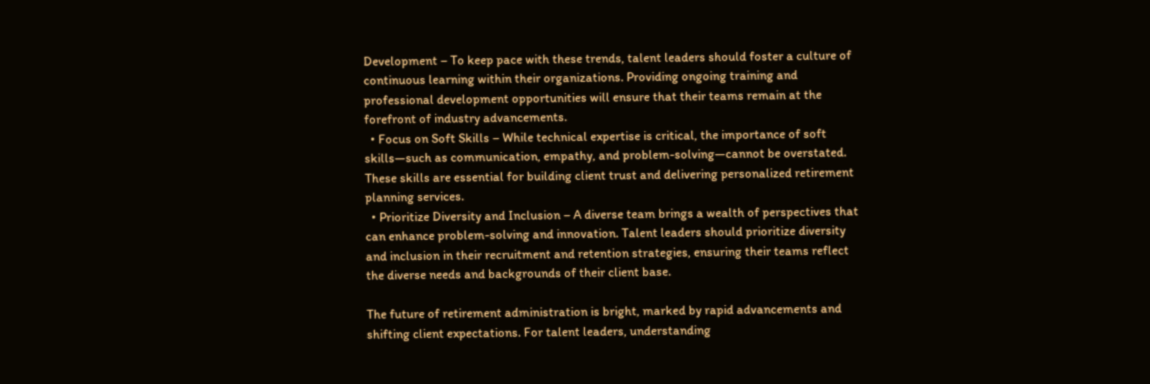Development – To keep pace with these trends, talent leaders should foster a culture of continuous learning within their organizations. Providing ongoing training and professional development opportunities will ensure that their teams remain at the forefront of industry advancements.
  • Focus on Soft Skills – While technical expertise is critical, the importance of soft skills—such as communication, empathy, and problem-solving—cannot be overstated. These skills are essential for building client trust and delivering personalized retirement planning services.
  • Prioritize Diversity and Inclusion – A diverse team brings a wealth of perspectives that can enhance problem-solving and innovation. Talent leaders should prioritize diversity and inclusion in their recruitment and retention strategies, ensuring their teams reflect the diverse needs and backgrounds of their client base.

The future of retirement administration is bright, marked by rapid advancements and shifting client expectations. For talent leaders, understanding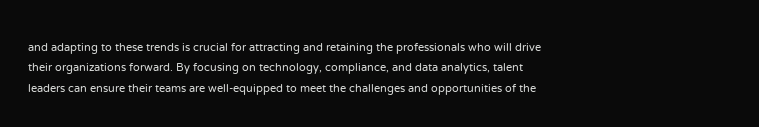and adapting to these trends is crucial for attracting and retaining the professionals who will drive their organizations forward. By focusing on technology, compliance, and data analytics, talent leaders can ensure their teams are well-equipped to meet the challenges and opportunities of the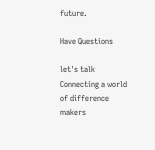future.

Have Questions

let's talk
Connecting a world of difference makers